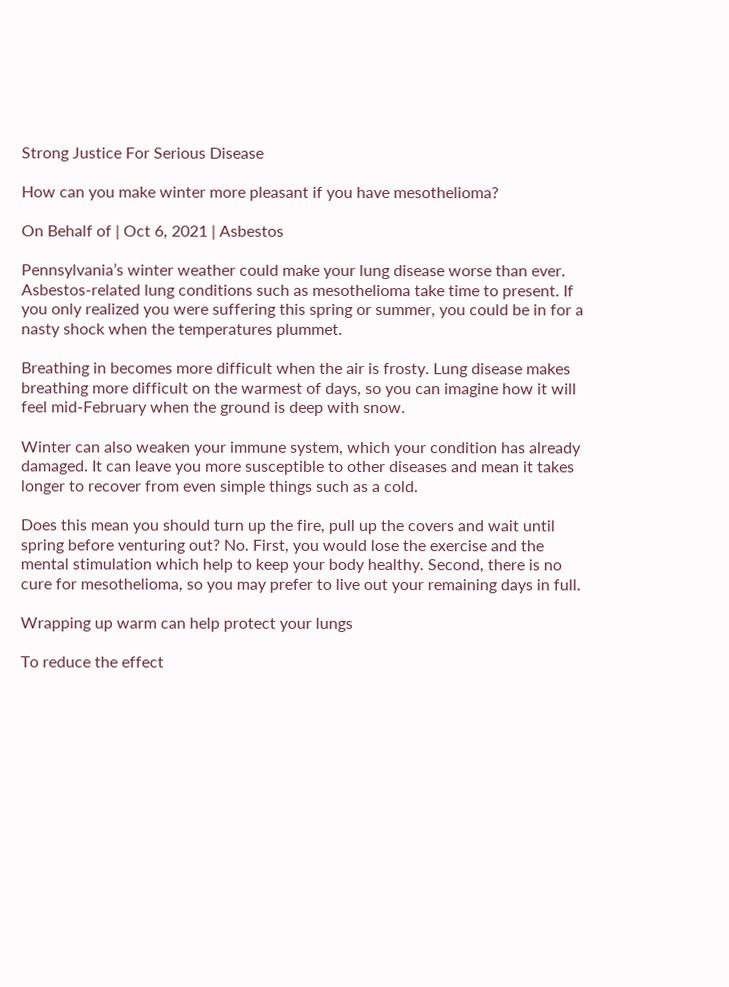Strong Justice For Serious Disease

How can you make winter more pleasant if you have mesothelioma?

On Behalf of | Oct 6, 2021 | Asbestos

Pennsylvania’s winter weather could make your lung disease worse than ever. Asbestos-related lung conditions such as mesothelioma take time to present. If you only realized you were suffering this spring or summer, you could be in for a nasty shock when the temperatures plummet.

Breathing in becomes more difficult when the air is frosty. Lung disease makes breathing more difficult on the warmest of days, so you can imagine how it will feel mid-February when the ground is deep with snow.

Winter can also weaken your immune system, which your condition has already damaged. It can leave you more susceptible to other diseases and mean it takes longer to recover from even simple things such as a cold.

Does this mean you should turn up the fire, pull up the covers and wait until spring before venturing out? No. First, you would lose the exercise and the mental stimulation which help to keep your body healthy. Second, there is no cure for mesothelioma, so you may prefer to live out your remaining days in full.

Wrapping up warm can help protect your lungs

To reduce the effect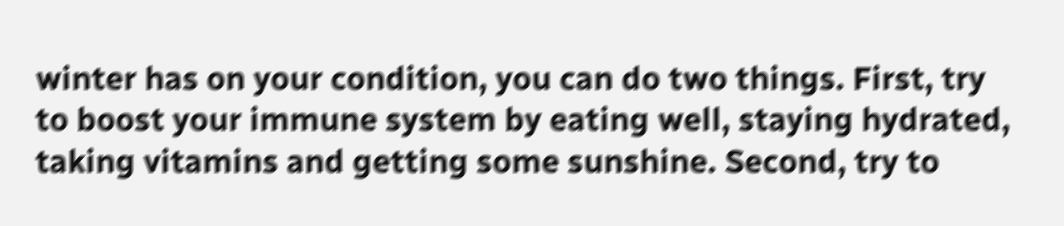winter has on your condition, you can do two things. First, try to boost your immune system by eating well, staying hydrated, taking vitamins and getting some sunshine. Second, try to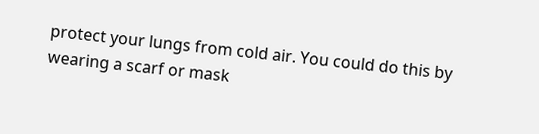protect your lungs from cold air. You could do this by wearing a scarf or mask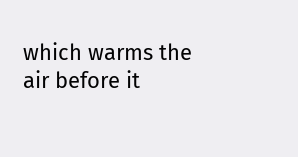which warms the air before it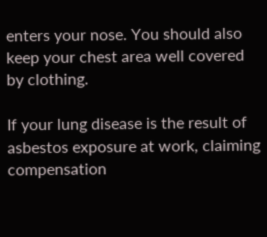enters your nose. You should also keep your chest area well covered by clothing.

If your lung disease is the result of asbestos exposure at work, claiming compensation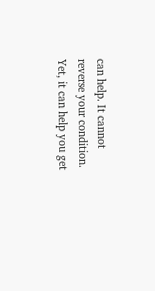can help. It cannot reverse your condition. Yet, it can help you get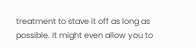treatment to stave it off as long as possible. It might even allow you to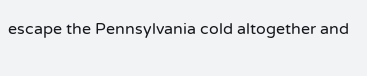escape the Pennsylvania cold altogether and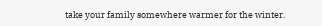take your family somewhere warmer for the winter.